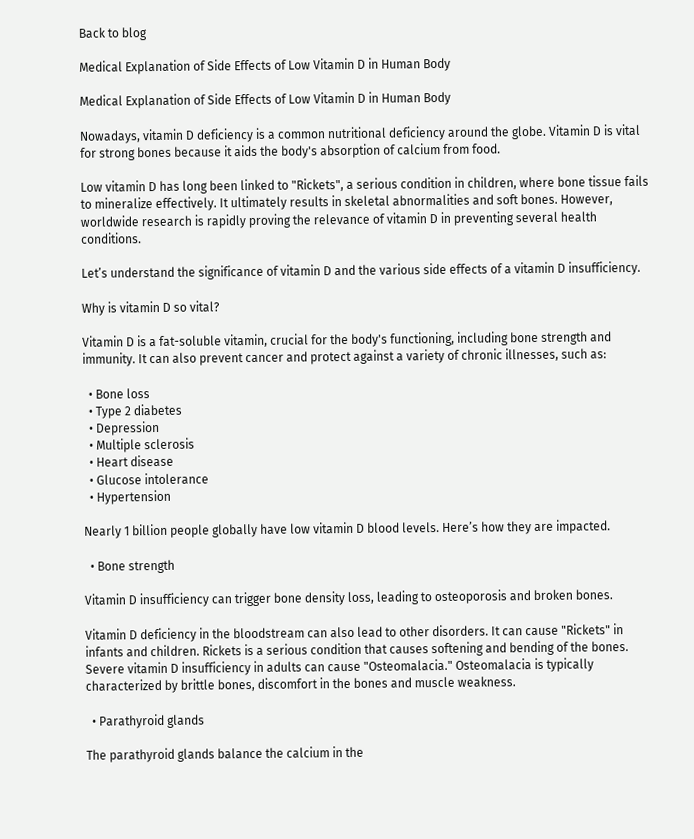Back to blog

Medical Explanation of Side Effects of Low Vitamin D in Human Body

Medical Explanation of Side Effects of Low Vitamin D in Human Body

Nowadays, vitamin D deficiency is a common nutritional deficiency around the globe. Vitamin D is vital for strong bones because it aids the body's absorption of calcium from food.

Low vitamin D has long been linked to "Rickets", a serious condition in children, where bone tissue fails to mineralize effectively. It ultimately results in skeletal abnormalities and soft bones. However, worldwide research is rapidly proving the relevance of vitamin D in preventing several health conditions.

Let’s understand the significance of vitamin D and the various side effects of a vitamin D insufficiency.

Why is vitamin D so vital?

Vitamin D is a fat-soluble vitamin, crucial for the body's functioning, including bone strength and immunity. It can also prevent cancer and protect against a variety of chronic illnesses, such as:

  • Bone loss
  • Type 2 diabetes
  • Depression
  • Multiple sclerosis
  • Heart disease
  • Glucose intolerance
  • Hypertension

Nearly 1 billion people globally have low vitamin D blood levels. Here’s how they are impacted.

  • Bone strength

Vitamin D insufficiency can trigger bone density loss, leading to osteoporosis and broken bones.

Vitamin D deficiency in the bloodstream can also lead to other disorders. It can cause "Rickets" in infants and children. Rickets is a serious condition that causes softening and bending of the bones. Severe vitamin D insufficiency in adults can cause "Osteomalacia." Osteomalacia is typically characterized by brittle bones, discomfort in the bones and muscle weakness.

  • Parathyroid glands

The parathyroid glands balance the calcium in the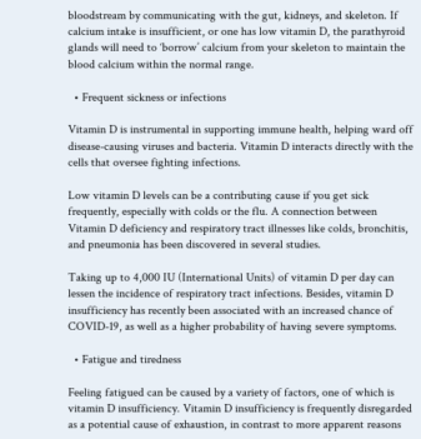bloodstream by communicating with the gut, kidneys, and skeleton. If calcium intake is insufficient, or one has low vitamin D, the parathyroid glands will need to ‘borrow’ calcium from your skeleton to maintain the blood calcium within the normal range.

  • Frequent sickness or infections

Vitamin D is instrumental in supporting immune health, helping ward off disease-causing viruses and bacteria. Vitamin D interacts directly with the cells that oversee fighting infections.

Low vitamin D levels can be a contributing cause if you get sick frequently, especially with colds or the flu. A connection between Vitamin D deficiency and respiratory tract illnesses like colds, bronchitis, and pneumonia has been discovered in several studies.

Taking up to 4,000 IU (International Units) of vitamin D per day can lessen the incidence of respiratory tract infections. Besides, vitamin D insufficiency has recently been associated with an increased chance of COVID-19, as well as a higher probability of having severe symptoms.

  • Fatigue and tiredness

Feeling fatigued can be caused by a variety of factors, one of which is vitamin D insufficiency. Vitamin D insufficiency is frequently disregarded as a potential cause of exhaustion, in contrast to more apparent reasons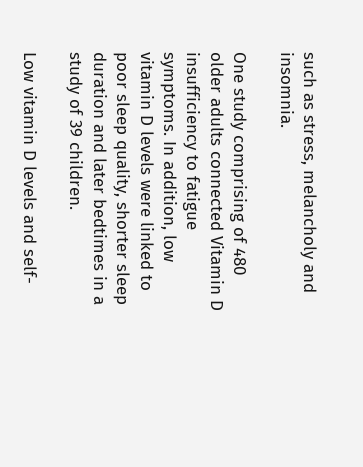such as stress, melancholy and insomnia.

One study comprising of 480 older adults connected Vitamin D insufficiency to fatigue symptoms. In addition, low vitamin D levels were linked to poor sleep quality, shorter sleep duration and later bedtimes in a study of 39 children.

Low vitamin D levels and self-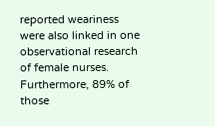reported weariness were also linked in one observational research of female nurses. Furthermore, 89% of those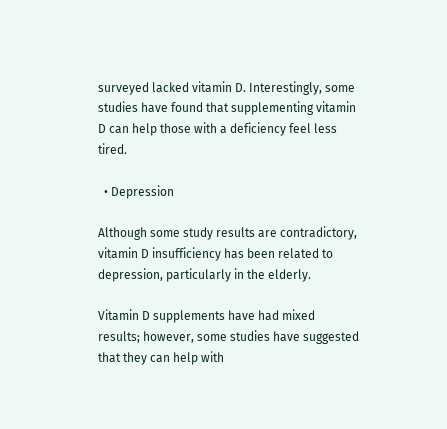surveyed lacked vitamin D. Interestingly, some studies have found that supplementing vitamin D can help those with a deficiency feel less tired.

  • Depression

Although some study results are contradictory, vitamin D insufficiency has been related to depression, particularly in the elderly.

Vitamin D supplements have had mixed results; however, some studies have suggested that they can help with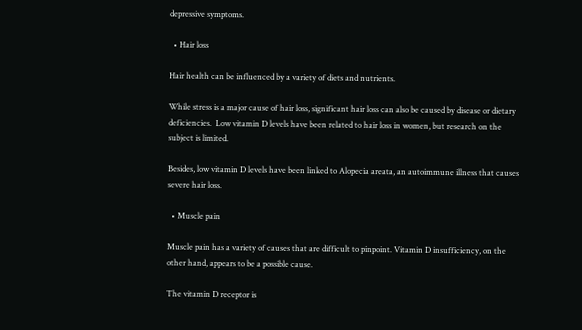depressive symptoms.

  • Hair loss

Hair health can be influenced by a variety of diets and nutrients.

While stress is a major cause of hair loss, significant hair loss can also be caused by disease or dietary deficiencies.  Low vitamin D levels have been related to hair loss in women, but research on the subject is limited.

Besides, low vitamin D levels have been linked to Alopecia areata, an autoimmune illness that causes severe hair loss.

  • Muscle pain

Muscle pain has a variety of causes that are difficult to pinpoint. Vitamin D insufficiency, on the other hand, appears to be a possible cause.

The vitamin D receptor is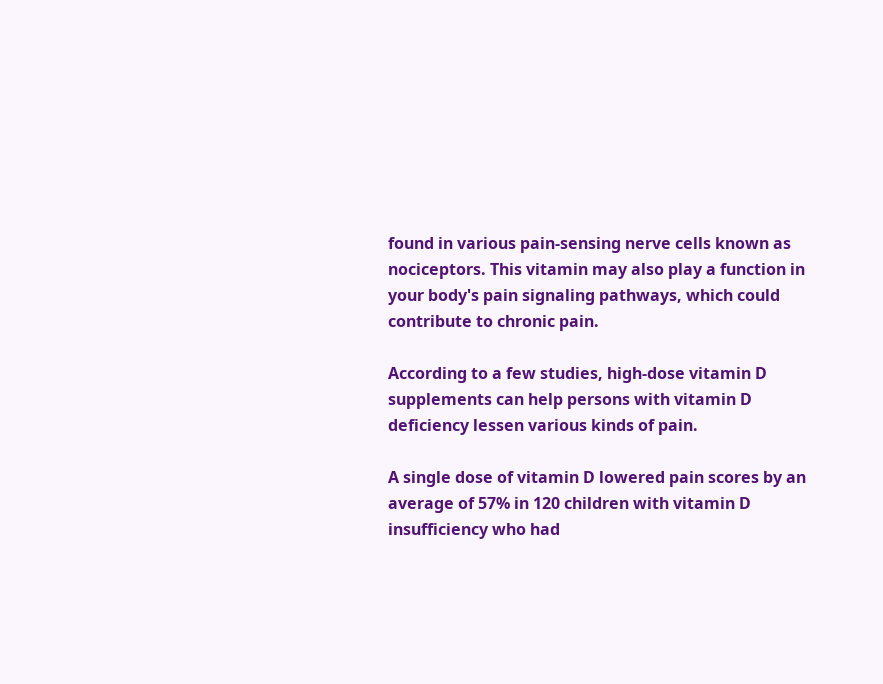found in various pain-sensing nerve cells known as nociceptors. This vitamin may also play a function in your body's pain signaling pathways, which could contribute to chronic pain.

According to a few studies, high-dose vitamin D supplements can help persons with vitamin D deficiency lessen various kinds of pain.

A single dose of vitamin D lowered pain scores by an average of 57% in 120 children with vitamin D insufficiency who had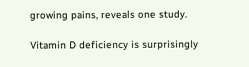growing pains, reveals one study.

Vitamin D deficiency is surprisingly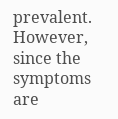prevalent. However, since the symptoms are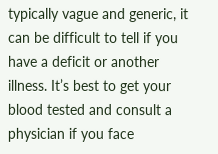typically vague and generic, it can be difficult to tell if you have a deficit or another illness. It’s best to get your blood tested and consult a physician if you face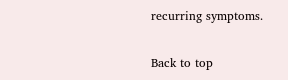recurring symptoms.

Back to top